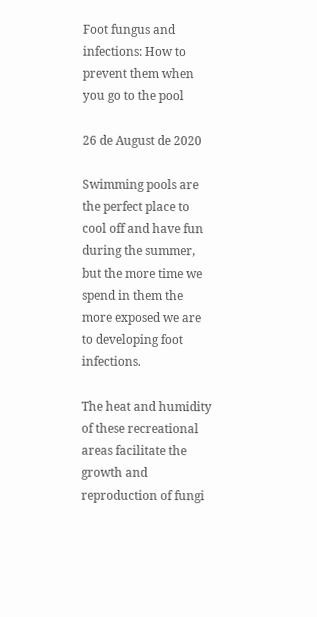Foot fungus and infections: How to prevent them when you go to the pool

26 de August de 2020

Swimming pools are the perfect place to cool off and have fun during the summer, but the more time we spend in them the more exposed we are to developing foot infections.

The heat and humidity of these recreational areas facilitate the growth and reproduction of fungi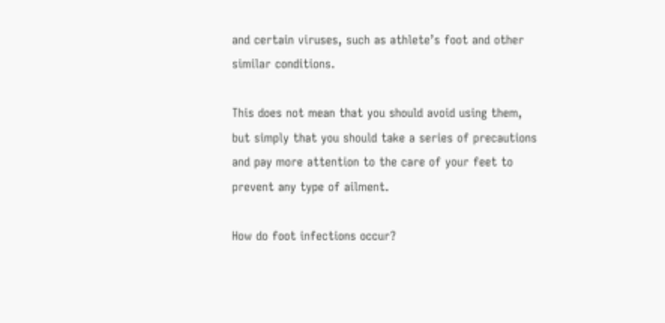and certain viruses, such as athlete’s foot and other similar conditions.

This does not mean that you should avoid using them, but simply that you should take a series of precautions and pay more attention to the care of your feet to prevent any type of ailment.

How do foot infections occur?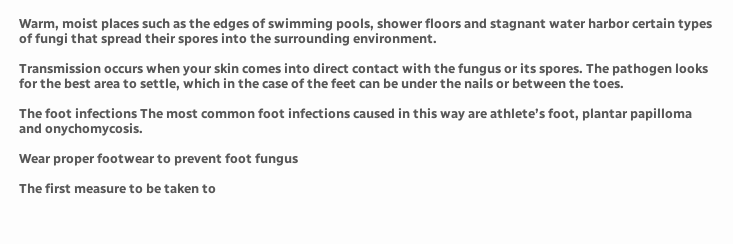Warm, moist places such as the edges of swimming pools, shower floors and stagnant water harbor certain types of fungi that spread their spores into the surrounding environment.

Transmission occurs when your skin comes into direct contact with the fungus or its spores. The pathogen looks for the best area to settle, which in the case of the feet can be under the nails or between the toes.

The foot infections The most common foot infections caused in this way are athlete’s foot, plantar papilloma and onychomycosis.

Wear proper footwear to prevent foot fungus

The first measure to be taken to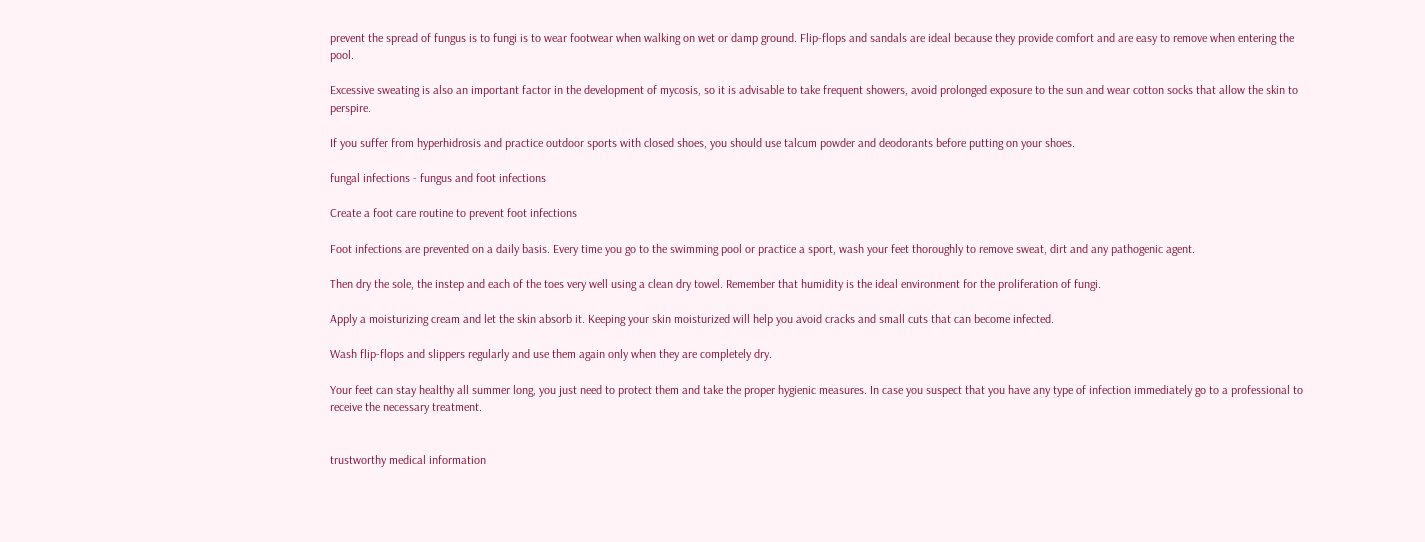prevent the spread of fungus is to fungi is to wear footwear when walking on wet or damp ground. Flip-flops and sandals are ideal because they provide comfort and are easy to remove when entering the pool.

Excessive sweating is also an important factor in the development of mycosis, so it is advisable to take frequent showers, avoid prolonged exposure to the sun and wear cotton socks that allow the skin to perspire.

If you suffer from hyperhidrosis and practice outdoor sports with closed shoes, you should use talcum powder and deodorants before putting on your shoes.

fungal infections - fungus and foot infections

Create a foot care routine to prevent foot infections

Foot infections are prevented on a daily basis. Every time you go to the swimming pool or practice a sport, wash your feet thoroughly to remove sweat, dirt and any pathogenic agent.

Then dry the sole, the instep and each of the toes very well using a clean dry towel. Remember that humidity is the ideal environment for the proliferation of fungi.

Apply a moisturizing cream and let the skin absorb it. Keeping your skin moisturized will help you avoid cracks and small cuts that can become infected.

Wash flip-flops and slippers regularly and use them again only when they are completely dry.

Your feet can stay healthy all summer long, you just need to protect them and take the proper hygienic measures. In case you suspect that you have any type of infection immediately go to a professional to receive the necessary treatment.


trustworthy medical information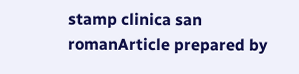stamp clinica san romanArticle prepared by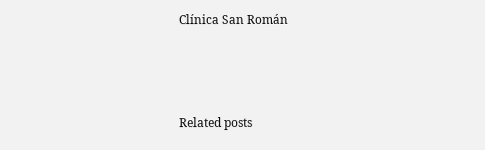Clínica San Román



Related posts